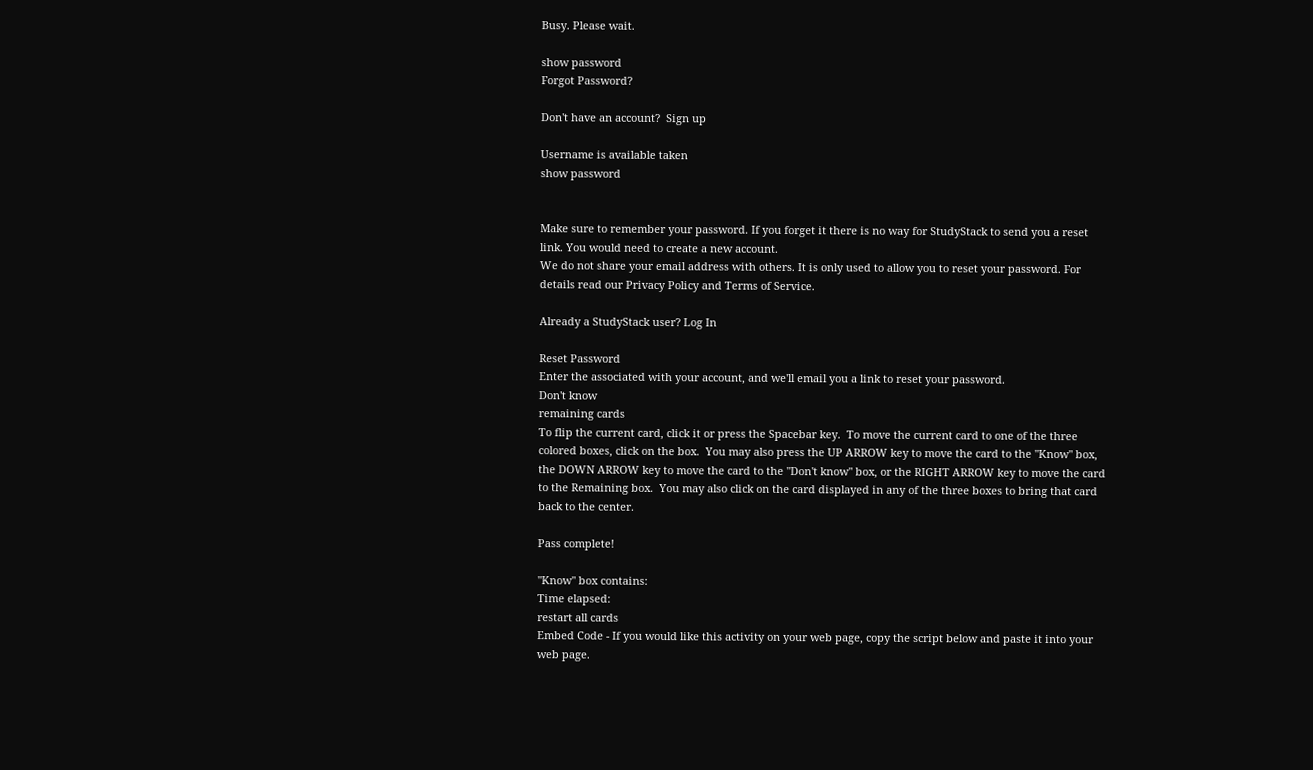Busy. Please wait.

show password
Forgot Password?

Don't have an account?  Sign up

Username is available taken
show password


Make sure to remember your password. If you forget it there is no way for StudyStack to send you a reset link. You would need to create a new account.
We do not share your email address with others. It is only used to allow you to reset your password. For details read our Privacy Policy and Terms of Service.

Already a StudyStack user? Log In

Reset Password
Enter the associated with your account, and we'll email you a link to reset your password.
Don't know
remaining cards
To flip the current card, click it or press the Spacebar key.  To move the current card to one of the three colored boxes, click on the box.  You may also press the UP ARROW key to move the card to the "Know" box, the DOWN ARROW key to move the card to the "Don't know" box, or the RIGHT ARROW key to move the card to the Remaining box.  You may also click on the card displayed in any of the three boxes to bring that card back to the center.

Pass complete!

"Know" box contains:
Time elapsed:
restart all cards
Embed Code - If you would like this activity on your web page, copy the script below and paste it into your web page.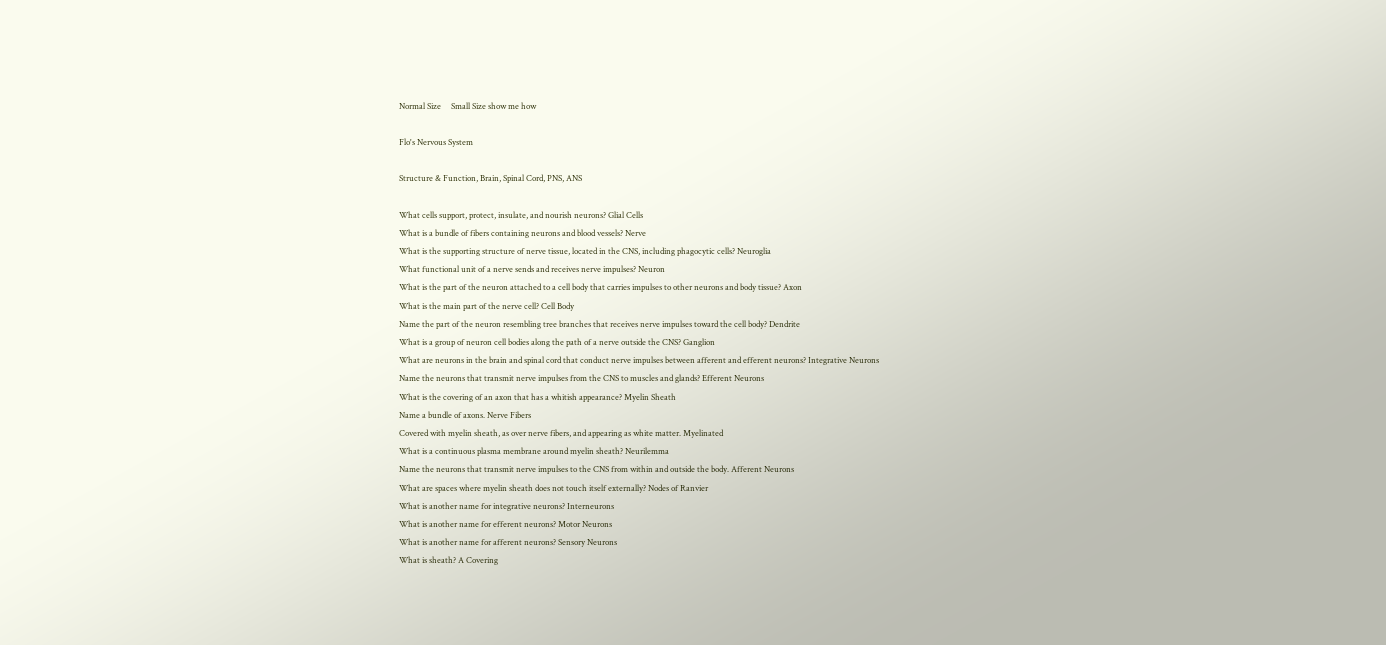Normal Size     Small Size show me how

Flo's Nervous System

Structure & Function, Brain, Spinal Cord, PNS, ANS

What cells support, protect, insulate, and nourish neurons? Glial Cells
What is a bundle of fibers containing neurons and blood vessels? Nerve
What is the supporting structure of nerve tissue, located in the CNS, including phagocytic cells? Neuroglia
What functional unit of a nerve sends and receives nerve impulses? Neuron
What is the part of the neuron attached to a cell body that carries impulses to other neurons and body tissue? Axon
What is the main part of the nerve cell? Cell Body
Name the part of the neuron resembling tree branches that receives nerve impulses toward the cell body? Dendrite
What is a group of neuron cell bodies along the path of a nerve outside the CNS? Ganglion
What are neurons in the brain and spinal cord that conduct nerve impulses between afferent and efferent neurons? Integrative Neurons
Name the neurons that transmit nerve impulses from the CNS to muscles and glands? Efferent Neurons
What is the covering of an axon that has a whitish appearance? Myelin Sheath
Name a bundle of axons. Nerve Fibers
Covered with myelin sheath, as over nerve fibers, and appearing as white matter. Myelinated
What is a continuous plasma membrane around myelin sheath? Neurilemma
Name the neurons that transmit nerve impulses to the CNS from within and outside the body. Afferent Neurons
What are spaces where myelin sheath does not touch itself externally? Nodes of Ranvier
What is another name for integrative neurons? Interneurons
What is another name for efferent neurons? Motor Neurons
What is another name for afferent neurons? Sensory Neurons
What is sheath? A Covering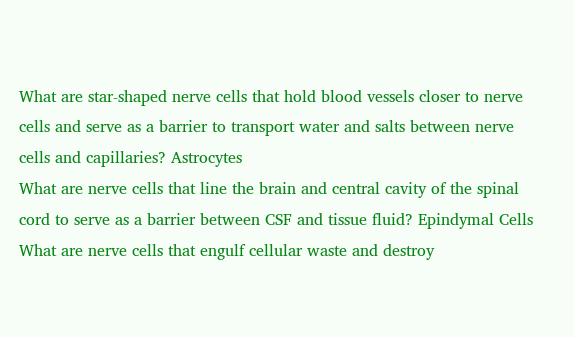What are star-shaped nerve cells that hold blood vessels closer to nerve cells and serve as a barrier to transport water and salts between nerve cells and capillaries? Astrocytes
What are nerve cells that line the brain and central cavity of the spinal cord to serve as a barrier between CSF and tissue fluid? Epindymal Cells
What are nerve cells that engulf cellular waste and destroy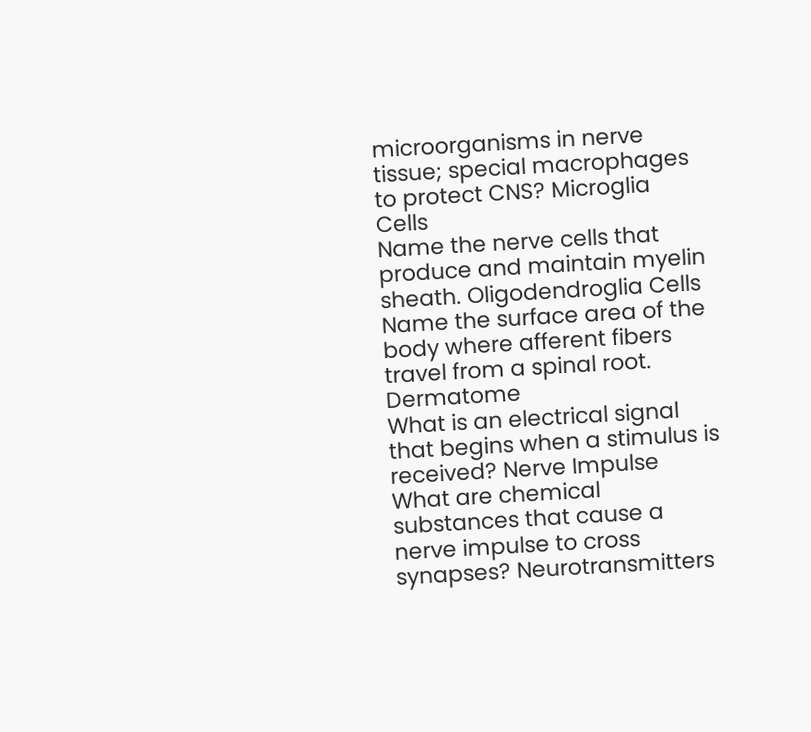microorganisms in nerve tissue; special macrophages to protect CNS? Microglia Cells
Name the nerve cells that produce and maintain myelin sheath. Oligodendroglia Cells
Name the surface area of the body where afferent fibers travel from a spinal root. Dermatome
What is an electrical signal that begins when a stimulus is received? Nerve Impulse
What are chemical substances that cause a nerve impulse to cross synapses? Neurotransmitters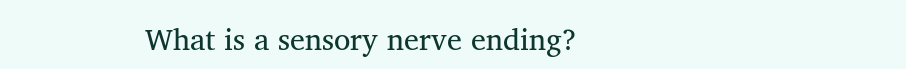What is a sensory nerve ending?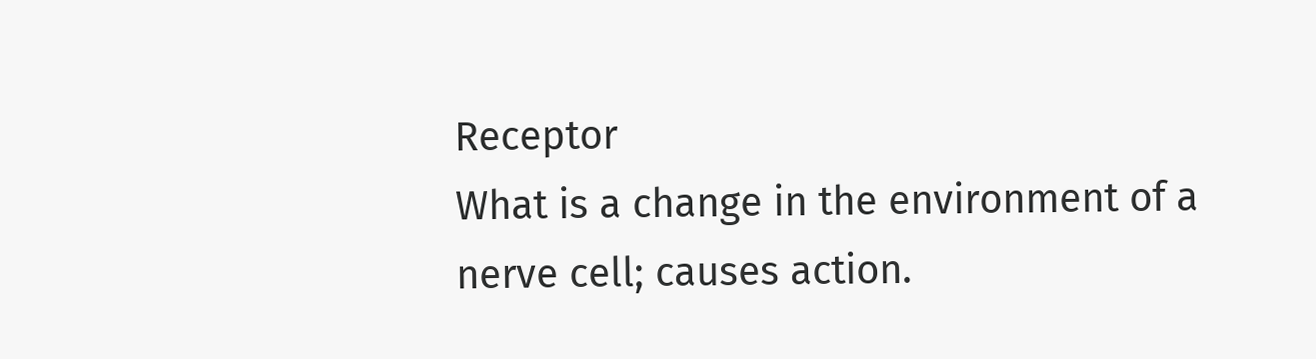Receptor
What is a change in the environment of a nerve cell; causes action.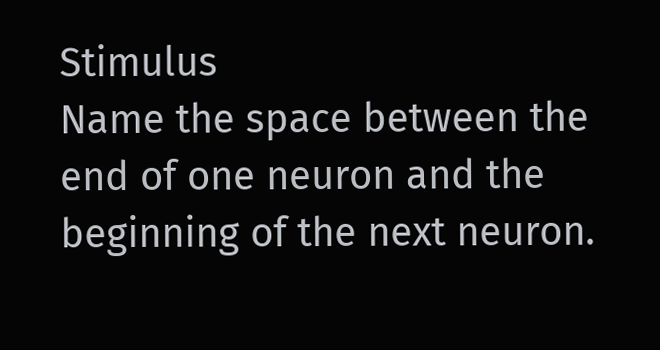Stimulus
Name the space between the end of one neuron and the beginning of the next neuron.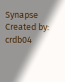Synapse
Created by: crdb04